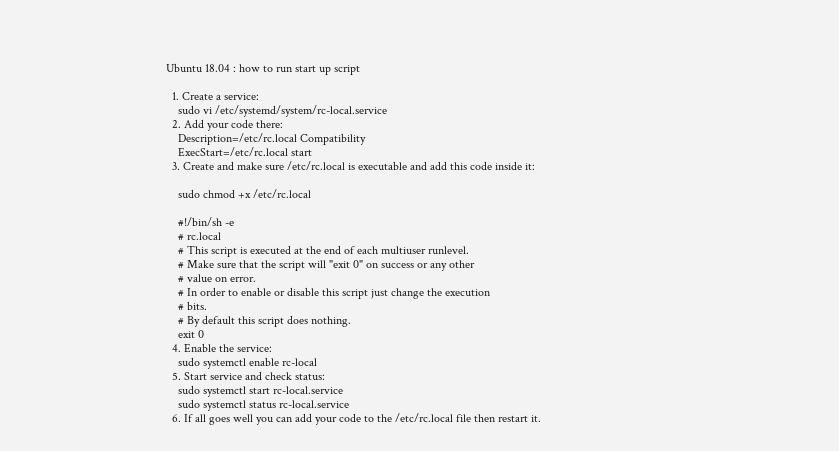Ubuntu 18.04 : how to run start up script

  1. Create a service:
    sudo vi /etc/systemd/system/rc-local.service
  2. Add your code there:
    Description=/etc/rc.local Compatibility
    ExecStart=/etc/rc.local start
  3. Create and make sure /etc/rc.local is executable and add this code inside it:

    sudo chmod +x /etc/rc.local

    #!/bin/sh -e
    # rc.local
    # This script is executed at the end of each multiuser runlevel.
    # Make sure that the script will "exit 0" on success or any other
    # value on error.
    # In order to enable or disable this script just change the execution
    # bits.
    # By default this script does nothing.
    exit 0
  4. Enable the service:
    sudo systemctl enable rc-local
  5. Start service and check status:
    sudo systemctl start rc-local.service
    sudo systemctl status rc-local.service
  6. If all goes well you can add your code to the /etc/rc.local file then restart it.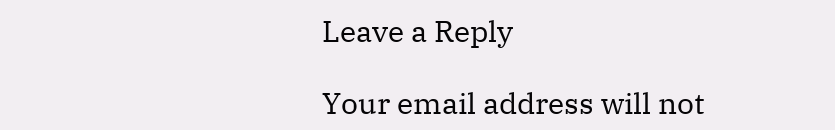Leave a Reply

Your email address will not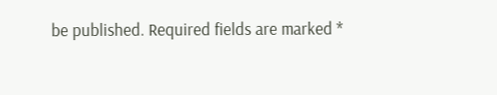be published. Required fields are marked *